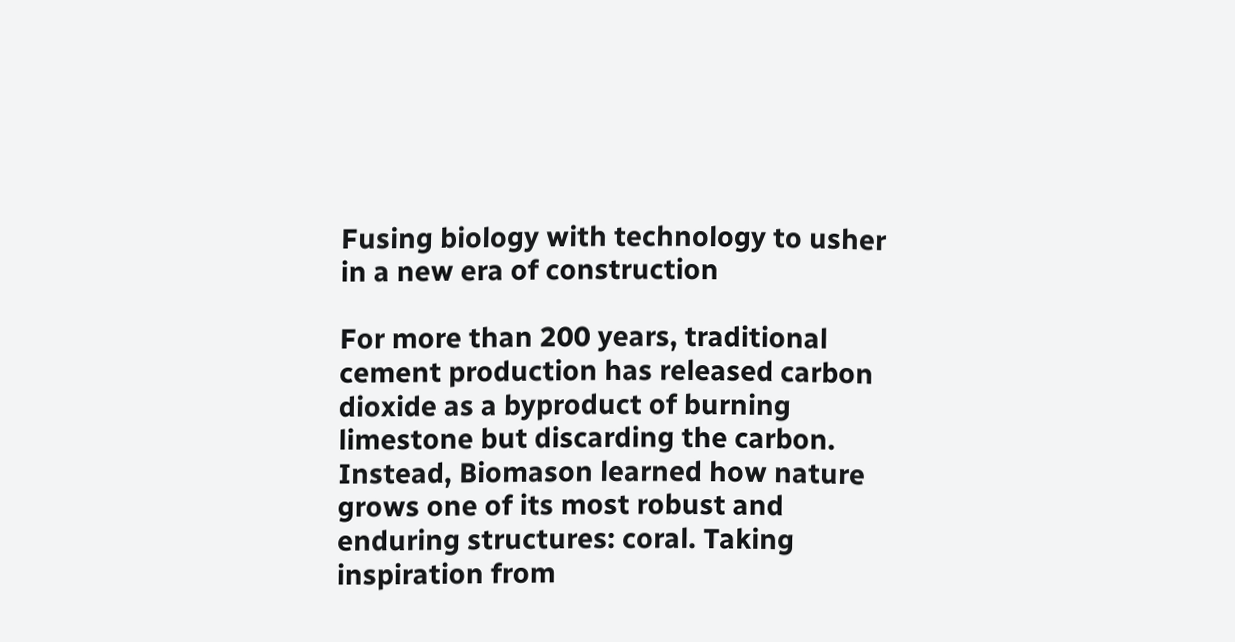Fusing biology with technology to usher in a new era of construction

For more than 200 years, traditional cement production has released carbon dioxide as a byproduct of burning limestone but discarding the carbon. Instead, Biomason learned how nature grows one of its most robust and enduring structures: coral. Taking inspiration from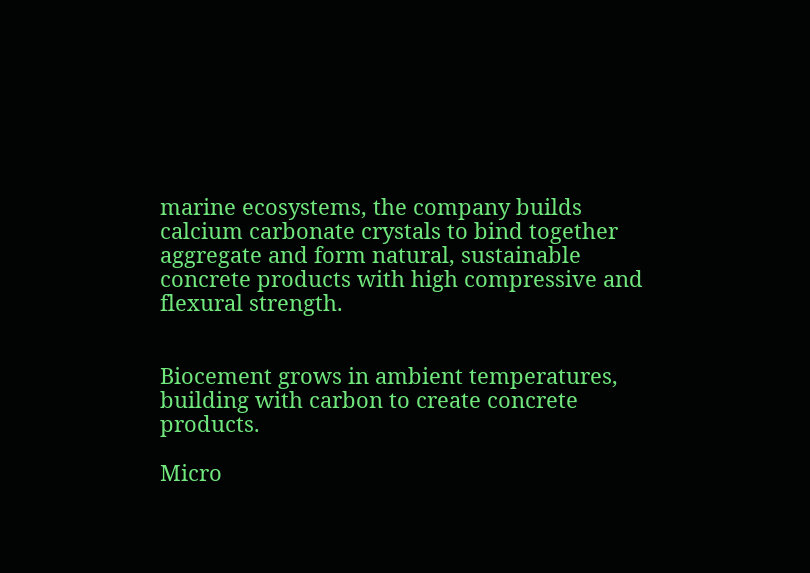marine ecosystems, the company builds calcium carbonate crystals to bind together aggregate and form natural, sustainable concrete products with high compressive and flexural strength.


Biocement grows in ambient temperatures, building with carbon to create concrete products.

Micro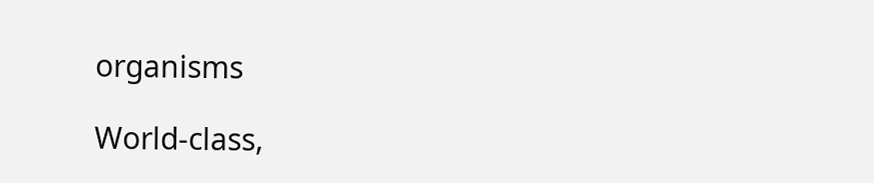organisms

World-class,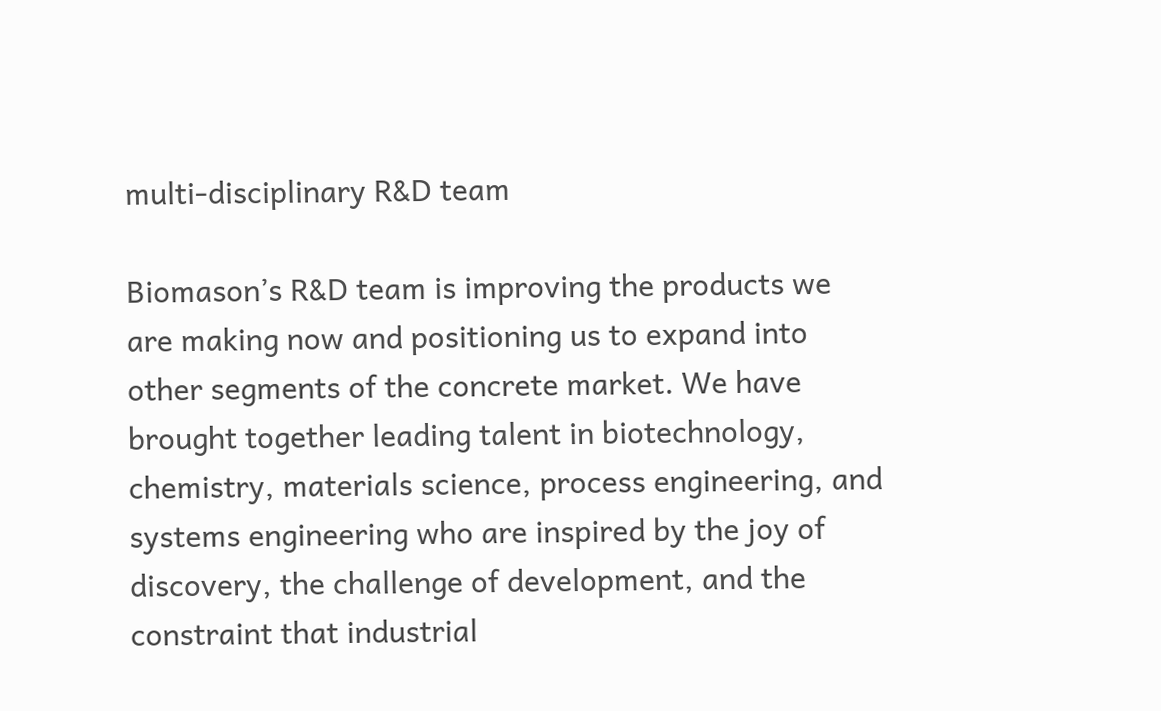multi-disciplinary R&D team

Biomason’s R&D team is improving the products we are making now and positioning us to expand into other segments of the concrete market. We have brought together leading talent in biotechnology, chemistry, materials science, process engineering, and systems engineering who are inspired by the joy of discovery, the challenge of development, and the constraint that industrial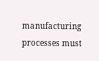manufacturing processes must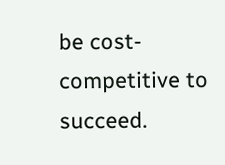be cost-competitive to succeed.